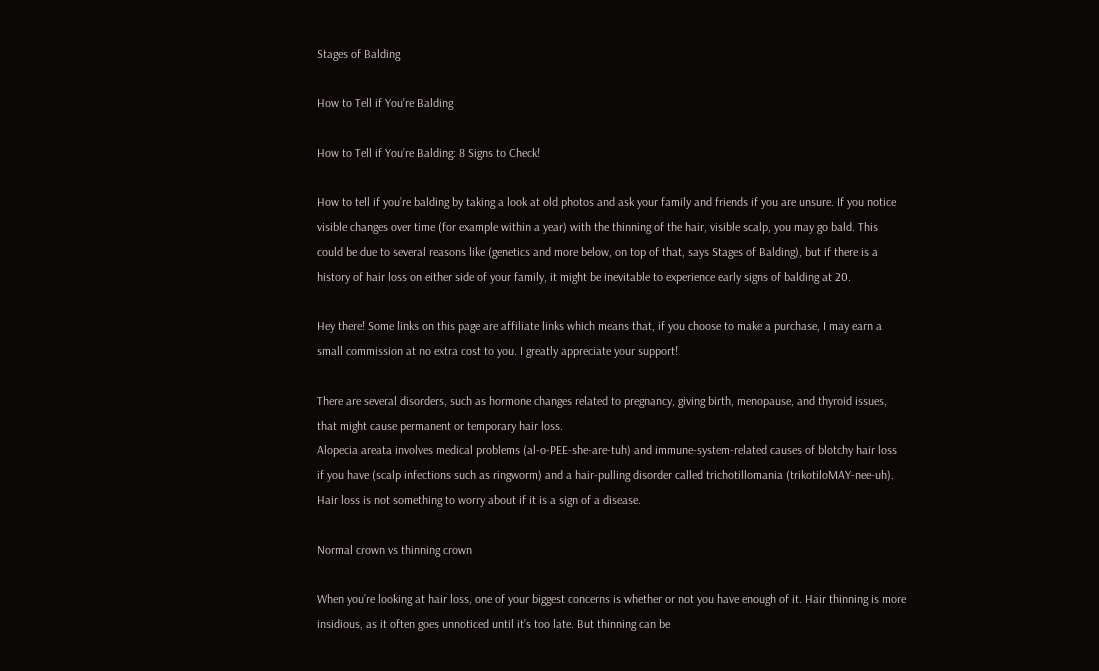Stages of Balding

How to Tell if You're Balding

How to Tell if You’re Balding: 8 Signs to Check!

How to tell if you’re balding by taking a look at old photos and ask your family and friends if you are unsure. If you notice visible changes over time (for example within a year) with the thinning of the hair, visible scalp, you may go bald. This could be due to several reasons like (genetics and more below, on top of that, says Stages of Balding), but if there is a history of hair loss on either side of your family, it might be inevitable to experience early signs of balding at 20.

Hey there! Some links on this page are affiliate links which means that, if you choose to make a purchase, I may earn a small commission at no extra cost to you. I greatly appreciate your support!

There are several disorders, such as hormone changes related to pregnancy, giving birth, menopause, and thyroid issues, that might cause permanent or temporary hair loss.
Alopecia areata involves medical problems (al-o-PEE-she-are-tuh) and immune-system-related causes of blotchy hair loss if you have (scalp infections such as ringworm) and a hair-pulling disorder called trichotillomania (trikotiloMAY-nee-uh). Hair loss is not something to worry about if it is a sign of a disease.

Normal crown vs thinning crown

When you’re looking at hair loss, one of your biggest concerns is whether or not you have enough of it. Hair thinning is more insidious, as it often goes unnoticed until it’s too late. But thinning can be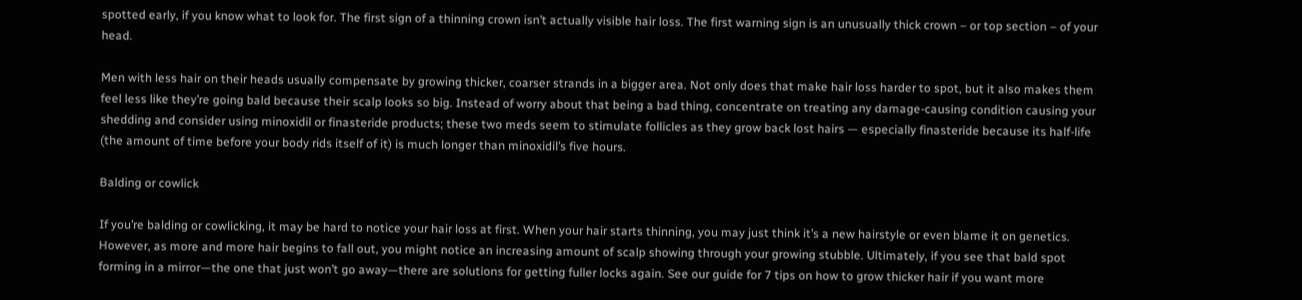spotted early, if you know what to look for. The first sign of a thinning crown isn’t actually visible hair loss. The first warning sign is an unusually thick crown – or top section – of your head.

Men with less hair on their heads usually compensate by growing thicker, coarser strands in a bigger area. Not only does that make hair loss harder to spot, but it also makes them feel less like they’re going bald because their scalp looks so big. Instead of worry about that being a bad thing, concentrate on treating any damage-causing condition causing your shedding and consider using minoxidil or finasteride products; these two meds seem to stimulate follicles as they grow back lost hairs — especially finasteride because its half-life (the amount of time before your body rids itself of it) is much longer than minoxidil’s five hours.

Balding or cowlick

If you’re balding or cowlicking, it may be hard to notice your hair loss at first. When your hair starts thinning, you may just think it’s a new hairstyle or even blame it on genetics. However, as more and more hair begins to fall out, you might notice an increasing amount of scalp showing through your growing stubble. Ultimately, if you see that bald spot forming in a mirror—the one that just won’t go away—there are solutions for getting fuller locks again. See our guide for 7 tips on how to grow thicker hair if you want more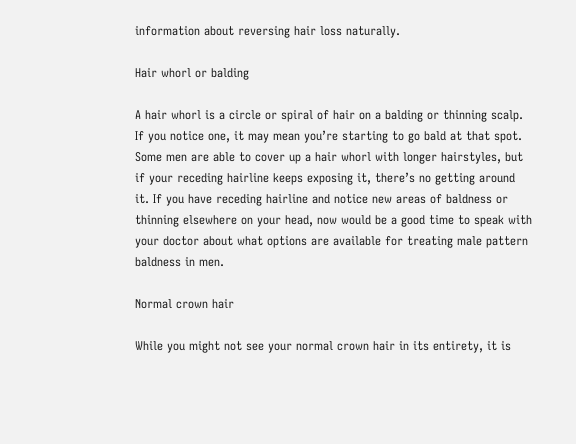information about reversing hair loss naturally.

Hair whorl or balding

A hair whorl is a circle or spiral of hair on a balding or thinning scalp. If you notice one, it may mean you’re starting to go bald at that spot. Some men are able to cover up a hair whorl with longer hairstyles, but if your receding hairline keeps exposing it, there’s no getting around it. If you have receding hairline and notice new areas of baldness or thinning elsewhere on your head, now would be a good time to speak with your doctor about what options are available for treating male pattern baldness in men.

Normal crown hair

While you might not see your normal crown hair in its entirety, it is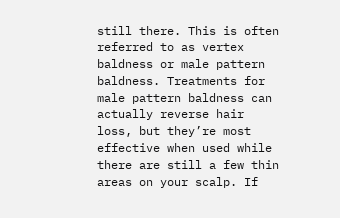still there. This is often referred to as vertex baldness or male pattern baldness. Treatments for male pattern baldness can actually reverse hair loss, but they’re most effective when used while there are still a few thin areas on your scalp. If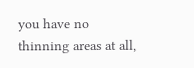you have no thinning areas at all,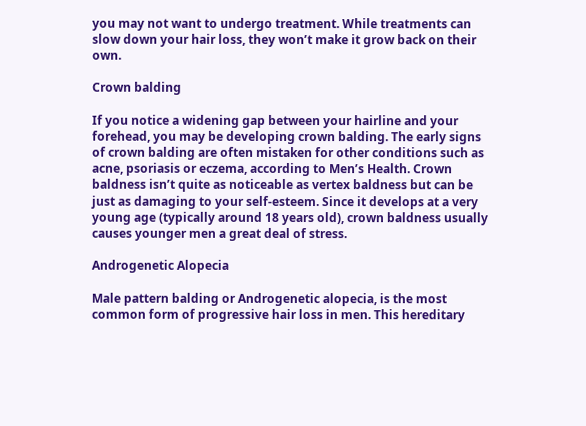you may not want to undergo treatment. While treatments can slow down your hair loss, they won’t make it grow back on their own.

Crown balding

If you notice a widening gap between your hairline and your forehead, you may be developing crown balding. The early signs of crown balding are often mistaken for other conditions such as acne, psoriasis or eczema, according to Men’s Health. Crown baldness isn’t quite as noticeable as vertex baldness but can be just as damaging to your self-esteem. Since it develops at a very young age (typically around 18 years old), crown baldness usually causes younger men a great deal of stress.

Androgenetic Alopecia

Male pattern balding or Androgenetic alopecia, is the most common form of progressive hair loss in men. This hereditary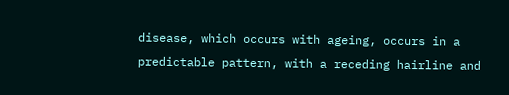disease, which occurs with ageing, occurs in a predictable pattern, with a receding hairline and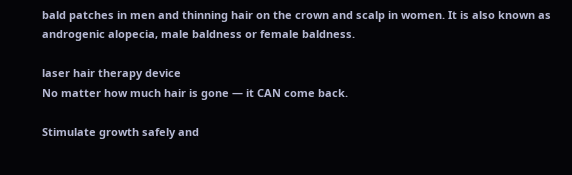bald patches in men and thinning hair on the crown and scalp in women. It is also known as androgenic alopecia, male baldness or female baldness.

laser hair therapy device
No matter how much hair is gone — it CAN come back.

Stimulate growth safely and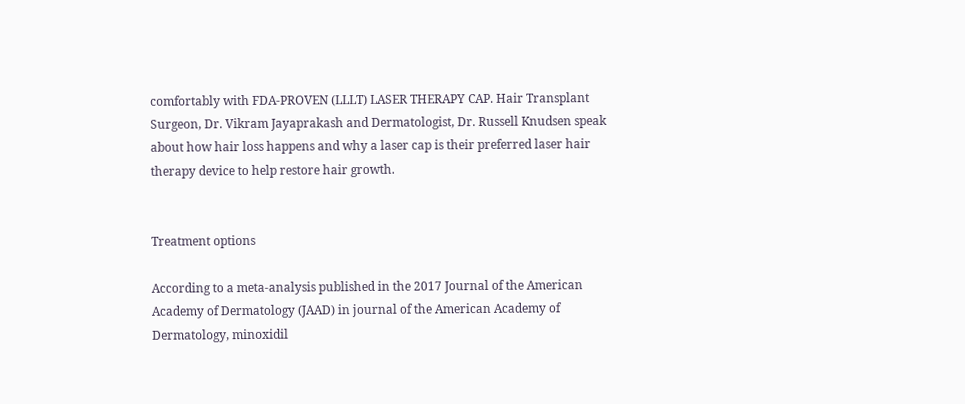comfortably with FDA-PROVEN (LLLT) LASER THERAPY CAP. Hair Transplant Surgeon, Dr. Vikram Jayaprakash and Dermatologist, Dr. Russell Knudsen speak about how hair loss happens and why a laser cap is their preferred laser hair therapy device to help restore hair growth.


Treatment options

According to a meta-analysis published in the 2017 Journal of the American Academy of Dermatology (JAAD) in journal of the American Academy of Dermatology, minoxidil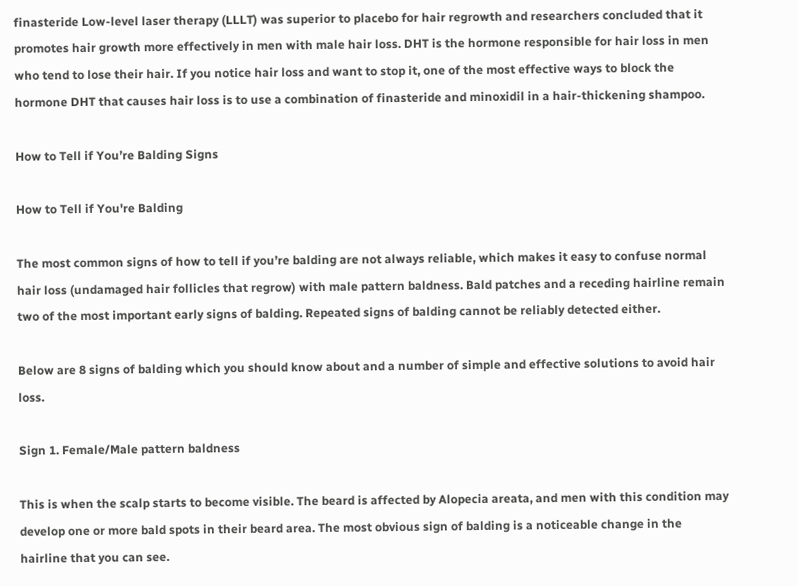finasteride Low-level laser therapy (LLLT) was superior to placebo for hair regrowth and researchers concluded that it promotes hair growth more effectively in men with male hair loss. DHT is the hormone responsible for hair loss in men who tend to lose their hair. If you notice hair loss and want to stop it, one of the most effective ways to block the hormone DHT that causes hair loss is to use a combination of finasteride and minoxidil in a hair-thickening shampoo.

How to Tell if You’re Balding Signs

How to Tell if You're Balding

The most common signs of how to tell if you’re balding are not always reliable, which makes it easy to confuse normal hair loss (undamaged hair follicles that regrow) with male pattern baldness. Bald patches and a receding hairline remain two of the most important early signs of balding. Repeated signs of balding cannot be reliably detected either.

Below are 8 signs of balding which you should know about and a number of simple and effective solutions to avoid hair loss.

Sign 1. Female/Male pattern baldness

This is when the scalp starts to become visible. The beard is affected by Alopecia areata, and men with this condition may develop one or more bald spots in their beard area. The most obvious sign of balding is a noticeable change in the hairline that you can see.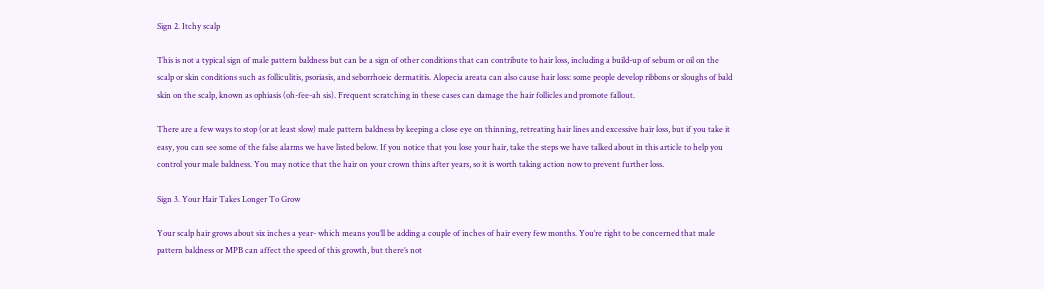Sign 2. Itchy scalp

This is not a typical sign of male pattern baldness but can be a sign of other conditions that can contribute to hair loss, including a build-up of sebum or oil on the scalp or skin conditions such as folliculitis, psoriasis, and seborrhoeic dermatitis. Alopecia areata can also cause hair loss: some people develop ribbons or sloughs of bald skin on the scalp, known as ophiasis (oh-fee-ah sis). Frequent scratching in these cases can damage the hair follicles and promote fallout.

There are a few ways to stop (or at least slow) male pattern baldness by keeping a close eye on thinning, retreating hair lines and excessive hair loss, but if you take it easy, you can see some of the false alarms we have listed below. If you notice that you lose your hair, take the steps we have talked about in this article to help you control your male baldness. You may notice that the hair on your crown thins after years, so it is worth taking action now to prevent further loss.

Sign 3. Your Hair Takes Longer To Grow

Your scalp hair grows about six inches a year- which means you’ll be adding a couple of inches of hair every few months. You’re right to be concerned that male pattern baldness or MPB can affect the speed of this growth, but there’s not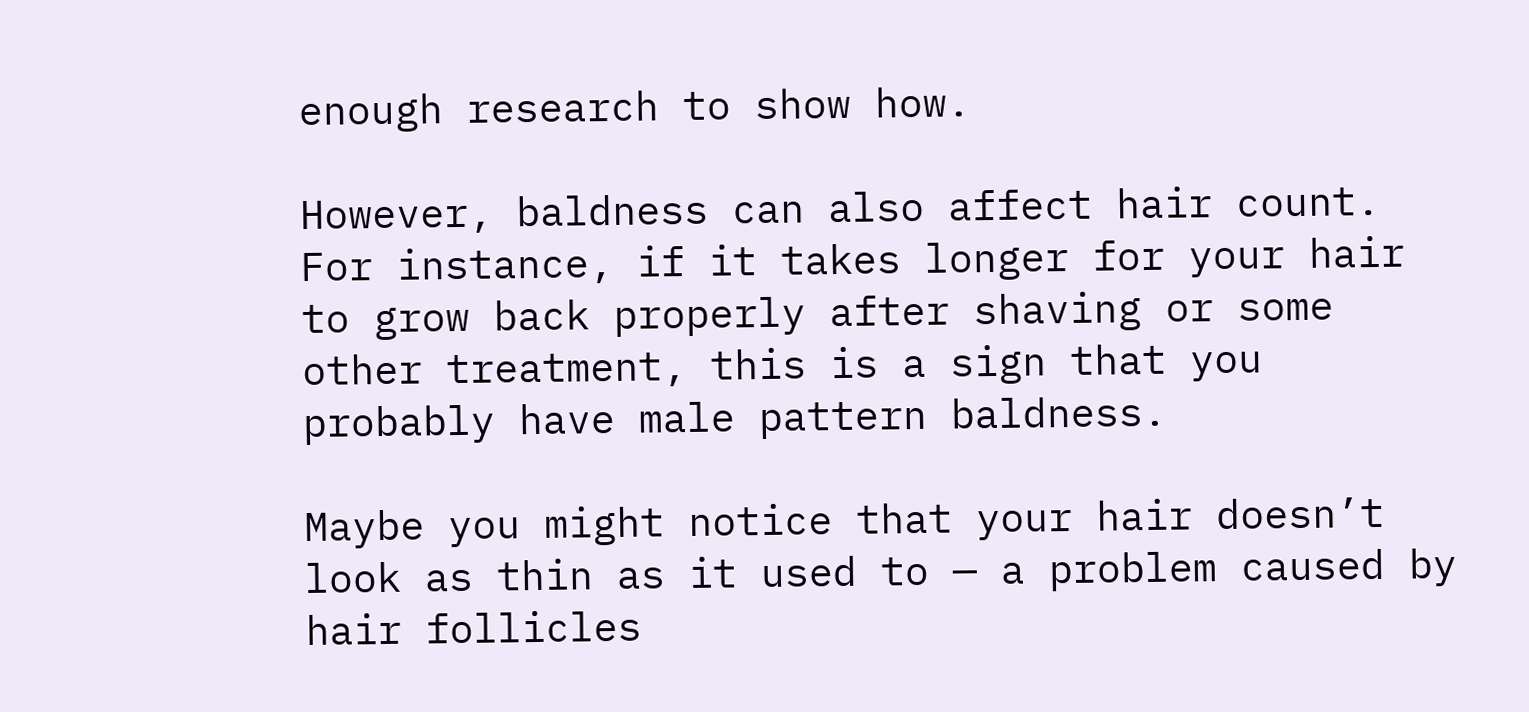enough research to show how.

However, baldness can also affect hair count. For instance, if it takes longer for your hair to grow back properly after shaving or some other treatment, this is a sign that you probably have male pattern baldness.

Maybe you might notice that your hair doesn’t look as thin as it used to — a problem caused by hair follicles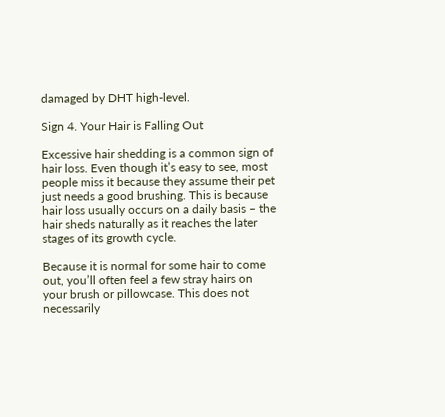damaged by DHT high-level.

Sign 4. Your Hair is Falling Out

Excessive hair shedding is a common sign of hair loss. Even though it’s easy to see, most people miss it because they assume their pet just needs a good brushing. This is because hair loss usually occurs on a daily basis – the hair sheds naturally as it reaches the later stages of its growth cycle.

Because it is normal for some hair to come out, you’ll often feel a few stray hairs on your brush or pillowcase. This does not necessarily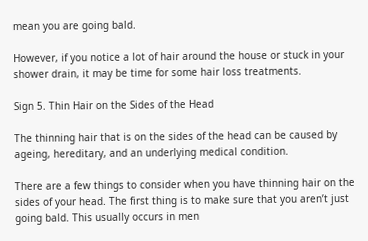mean you are going bald.

However, if you notice a lot of hair around the house or stuck in your shower drain, it may be time for some hair loss treatments.

Sign 5. Thin Hair on the Sides of the Head

The thinning hair that is on the sides of the head can be caused by ageing, hereditary, and an underlying medical condition.

There are a few things to consider when you have thinning hair on the sides of your head. The first thing is to make sure that you aren’t just going bald. This usually occurs in men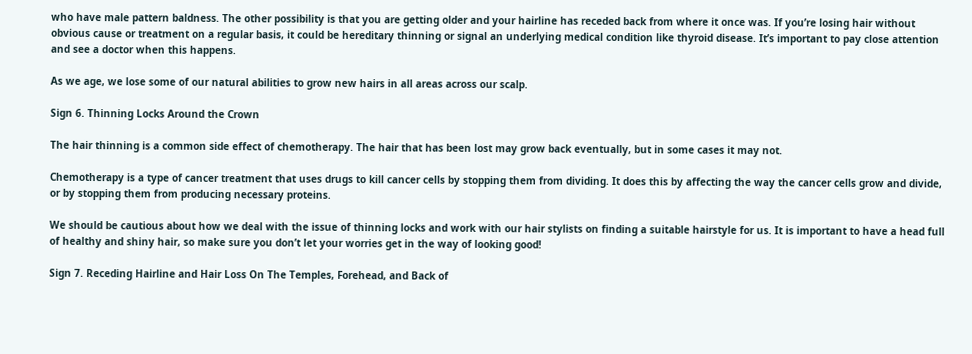who have male pattern baldness. The other possibility is that you are getting older and your hairline has receded back from where it once was. If you’re losing hair without obvious cause or treatment on a regular basis, it could be hereditary thinning or signal an underlying medical condition like thyroid disease. It’s important to pay close attention and see a doctor when this happens.

As we age, we lose some of our natural abilities to grow new hairs in all areas across our scalp.

Sign 6. Thinning Locks Around the Crown

The hair thinning is a common side effect of chemotherapy. The hair that has been lost may grow back eventually, but in some cases it may not.

Chemotherapy is a type of cancer treatment that uses drugs to kill cancer cells by stopping them from dividing. It does this by affecting the way the cancer cells grow and divide, or by stopping them from producing necessary proteins.

We should be cautious about how we deal with the issue of thinning locks and work with our hair stylists on finding a suitable hairstyle for us. It is important to have a head full of healthy and shiny hair, so make sure you don’t let your worries get in the way of looking good!

Sign 7. Receding Hairline and Hair Loss On The Temples, Forehead, and Back of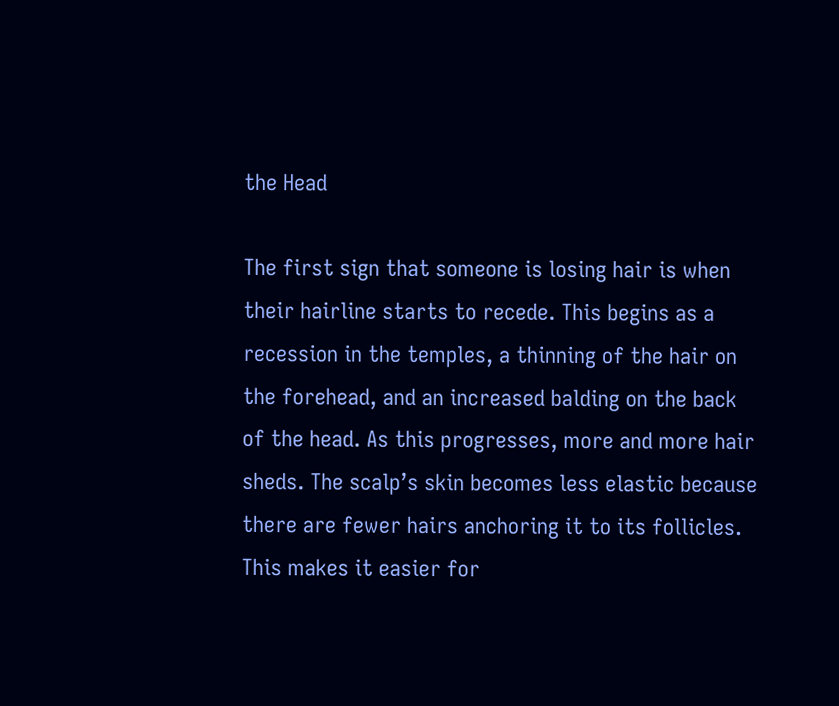the Head

The first sign that someone is losing hair is when their hairline starts to recede. This begins as a recession in the temples, a thinning of the hair on the forehead, and an increased balding on the back of the head. As this progresses, more and more hair sheds. The scalp’s skin becomes less elastic because there are fewer hairs anchoring it to its follicles. This makes it easier for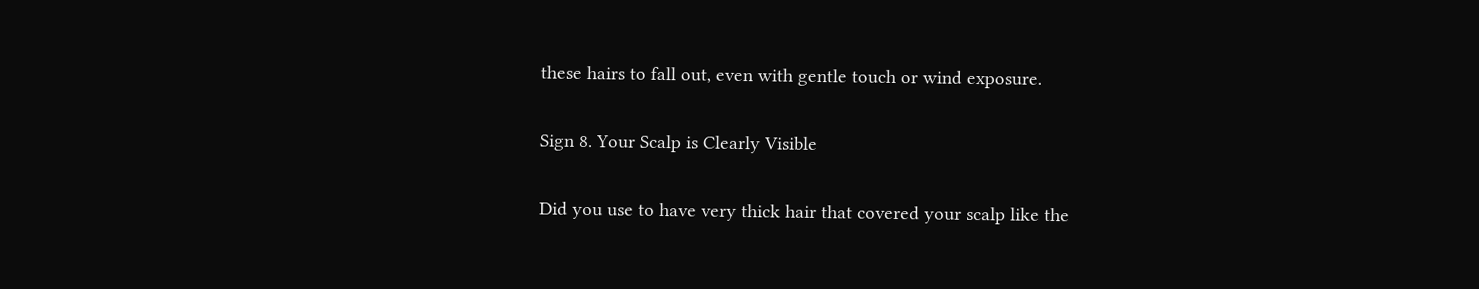these hairs to fall out, even with gentle touch or wind exposure.

Sign 8. Your Scalp is Clearly Visible

Did you use to have very thick hair that covered your scalp like the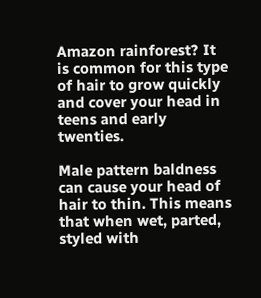Amazon rainforest? It is common for this type of hair to grow quickly and cover your head in teens and early twenties.

Male pattern baldness can cause your head of hair to thin. This means that when wet, parted, styled with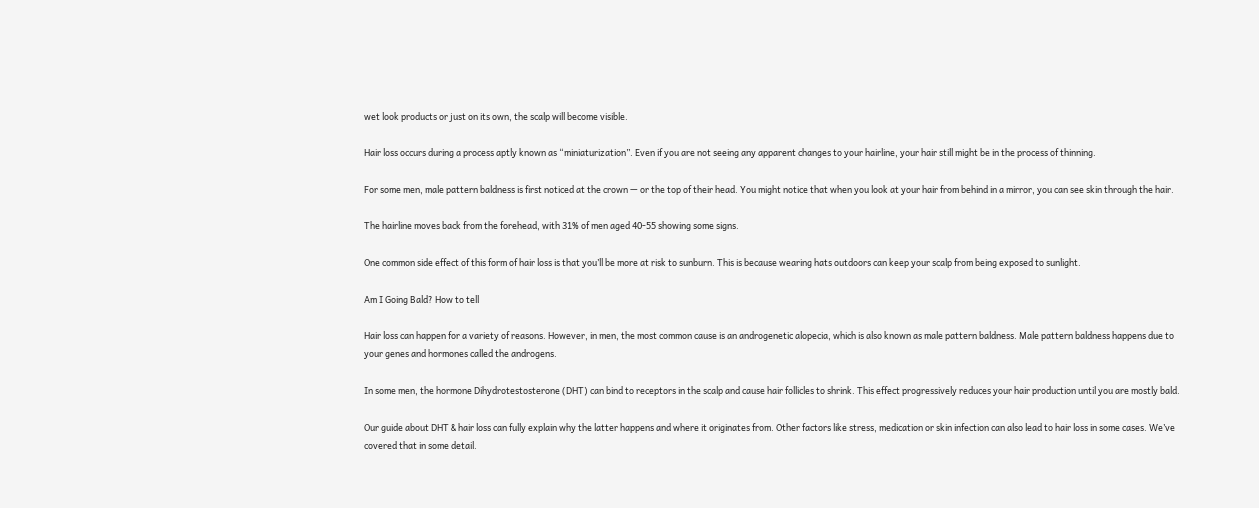wet look products or just on its own, the scalp will become visible.

Hair loss occurs during a process aptly known as “miniaturization”. Even if you are not seeing any apparent changes to your hairline, your hair still might be in the process of thinning.

For some men, male pattern baldness is first noticed at the crown — or the top of their head. You might notice that when you look at your hair from behind in a mirror, you can see skin through the hair.

The hairline moves back from the forehead, with 31% of men aged 40-55 showing some signs.

One common side effect of this form of hair loss is that you’ll be more at risk to sunburn. This is because wearing hats outdoors can keep your scalp from being exposed to sunlight.

Am I Going Bald? How to tell

Hair loss can happen for a variety of reasons. However, in men, the most common cause is an androgenetic alopecia, which is also known as male pattern baldness. Male pattern baldness happens due to your genes and hormones called the androgens.

In some men, the hormone Dihydrotestosterone (DHT) can bind to receptors in the scalp and cause hair follicles to shrink. This effect progressively reduces your hair production until you are mostly bald.

Our guide about DHT & hair loss can fully explain why the latter happens and where it originates from. Other factors like stress, medication or skin infection can also lead to hair loss in some cases. We’ve covered that in some detail.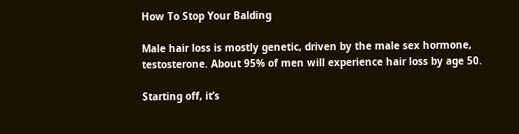How To Stop Your Balding

Male hair loss is mostly genetic, driven by the male sex hormone, testosterone. About 95% of men will experience hair loss by age 50.

Starting off, it’s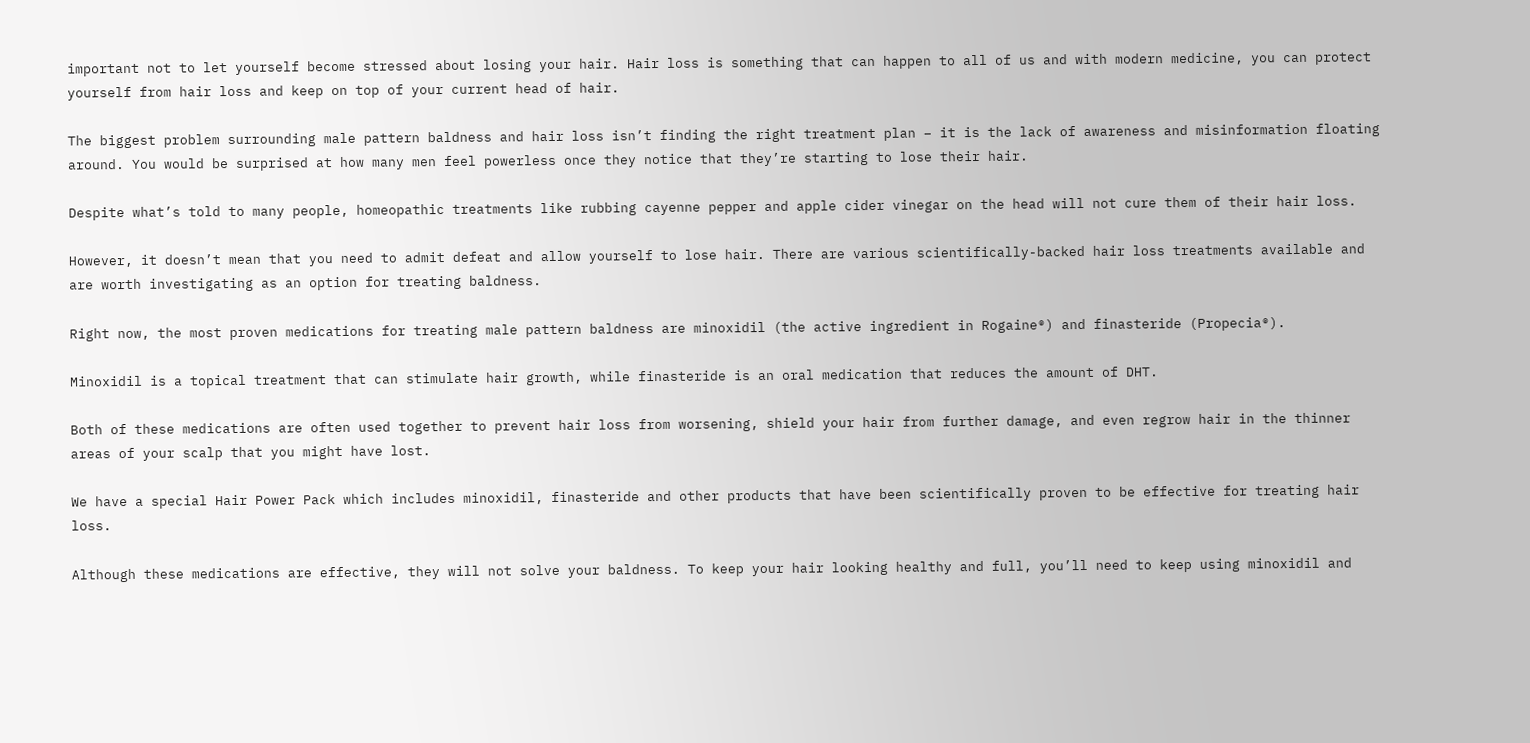important not to let yourself become stressed about losing your hair. Hair loss is something that can happen to all of us and with modern medicine, you can protect yourself from hair loss and keep on top of your current head of hair.

The biggest problem surrounding male pattern baldness and hair loss isn’t finding the right treatment plan – it is the lack of awareness and misinformation floating around. You would be surprised at how many men feel powerless once they notice that they’re starting to lose their hair.

Despite what’s told to many people, homeopathic treatments like rubbing cayenne pepper and apple cider vinegar on the head will not cure them of their hair loss.

However, it doesn’t mean that you need to admit defeat and allow yourself to lose hair. There are various scientifically-backed hair loss treatments available and are worth investigating as an option for treating baldness.

Right now, the most proven medications for treating male pattern baldness are minoxidil (the active ingredient in Rogaine®) and finasteride (Propecia®).

Minoxidil is a topical treatment that can stimulate hair growth, while finasteride is an oral medication that reduces the amount of DHT.

Both of these medications are often used together to prevent hair loss from worsening, shield your hair from further damage, and even regrow hair in the thinner areas of your scalp that you might have lost.

We have a special Hair Power Pack which includes minoxidil, finasteride and other products that have been scientifically proven to be effective for treating hair loss.

Although these medications are effective, they will not solve your baldness. To keep your hair looking healthy and full, you’ll need to keep using minoxidil and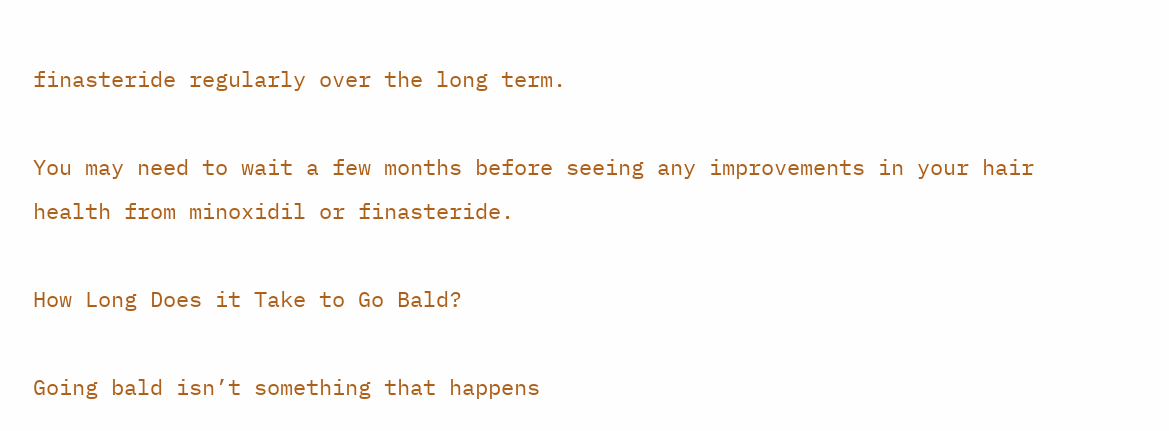finasteride regularly over the long term.

You may need to wait a few months before seeing any improvements in your hair health from minoxidil or finasteride.

How Long Does it Take to Go Bald?

Going bald isn’t something that happens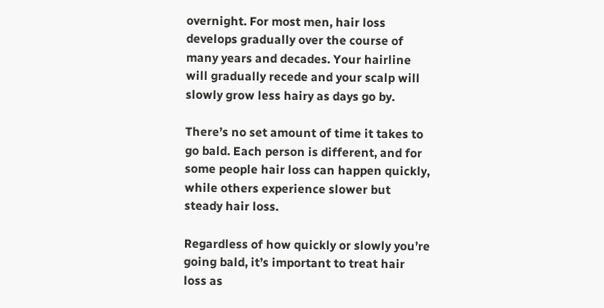overnight. For most men, hair loss develops gradually over the course of many years and decades. Your hairline will gradually recede and your scalp will slowly grow less hairy as days go by.

There’s no set amount of time it takes to go bald. Each person is different, and for some people hair loss can happen quickly, while others experience slower but steady hair loss.

Regardless of how quickly or slowly you’re going bald, it’s important to treat hair loss as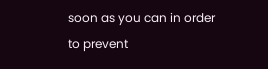soon as you can in order to prevent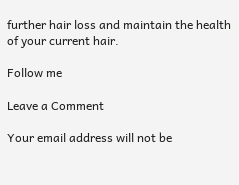further hair loss and maintain the health of your current hair.

Follow me

Leave a Comment

Your email address will not be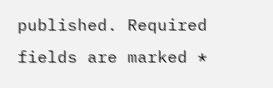published. Required fields are marked *